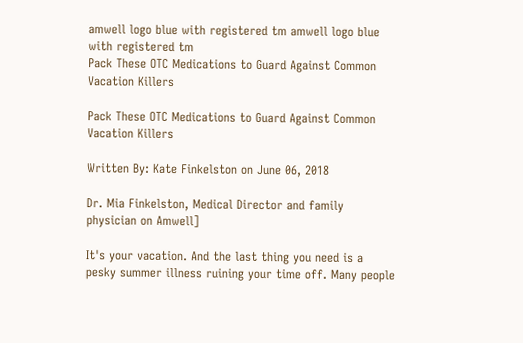amwell logo blue with registered tm amwell logo blue with registered tm
Pack These OTC Medications to Guard Against Common Vacation Killers

Pack These OTC Medications to Guard Against Common Vacation Killers

Written By: Kate Finkelston on June 06, 2018

Dr. Mia Finkelston, Medical Director and family physician on Amwell]

It's your vacation. And the last thing you need is a pesky summer illness ruining your time off. Many people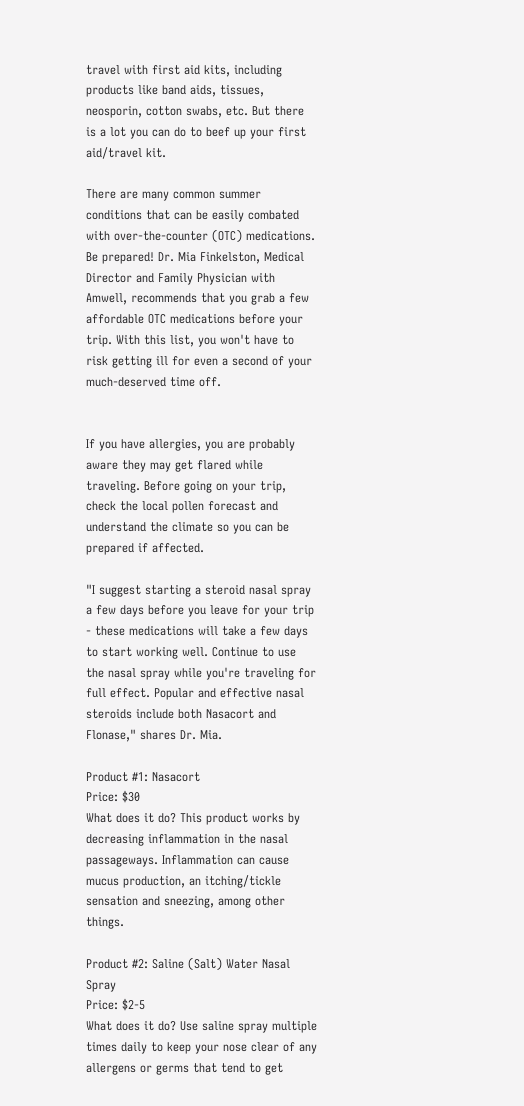travel with first aid kits, including products like band aids, tissues, neosporin, cotton swabs, etc. But there is a lot you can do to beef up your first aid/travel kit.

There are many common summer conditions that can be easily combated with over-the-counter (OTC) medications. Be prepared! Dr. Mia Finkelston, Medical Director and Family Physician with Amwell, recommends that you grab a few affordable OTC medications before your trip. With this list, you won't have to risk getting ill for even a second of your much-deserved time off.


If you have allergies, you are probably aware they may get flared while traveling. Before going on your trip, check the local pollen forecast and understand the climate so you can be prepared if affected.

"I suggest starting a steroid nasal spray a few days before you leave for your trip - these medications will take a few days to start working well. Continue to use the nasal spray while you're traveling for full effect. Popular and effective nasal steroids include both Nasacort and Flonase," shares Dr. Mia.

Product #1: Nasacort
Price: $30
What does it do? This product works by decreasing inflammation in the nasal passageways. Inflammation can cause mucus production, an itching/tickle sensation and sneezing, among other things.

Product #2: Saline (Salt) Water Nasal Spray
Price: $2-5
What does it do? Use saline spray multiple times daily to keep your nose clear of any allergens or germs that tend to get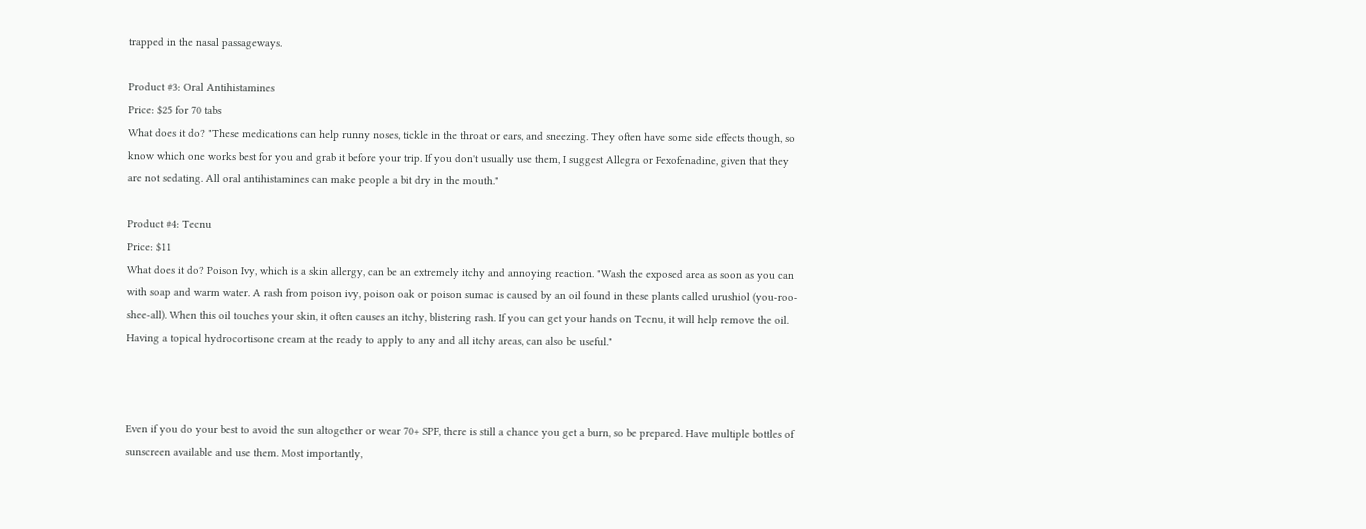trapped in the nasal passageways.

Product #3: Oral Antihistamines
Price: $25 for 70 tabs
What does it do? "These medications can help runny noses, tickle in the throat or ears, and sneezing. They often have some side effects though, so know which one works best for you and grab it before your trip. If you don't usually use them, I suggest Allegra or Fexofenadine, given that they are not sedating. All oral antihistamines can make people a bit dry in the mouth."

Product #4: Tecnu
Price: $11
What does it do? Poison Ivy, which is a skin allergy, can be an extremely itchy and annoying reaction. "Wash the exposed area as soon as you can with soap and warm water. A rash from poison ivy, poison oak or poison sumac is caused by an oil found in these plants called urushiol (you-roo-shee-all). When this oil touches your skin, it often causes an itchy, blistering rash. If you can get your hands on Tecnu, it will help remove the oil. Having a topical hydrocortisone cream at the ready to apply to any and all itchy areas, can also be useful."



Even if you do your best to avoid the sun altogether or wear 70+ SPF, there is still a chance you get a burn, so be prepared. Have multiple bottles of sunscreen available and use them. Most importantly,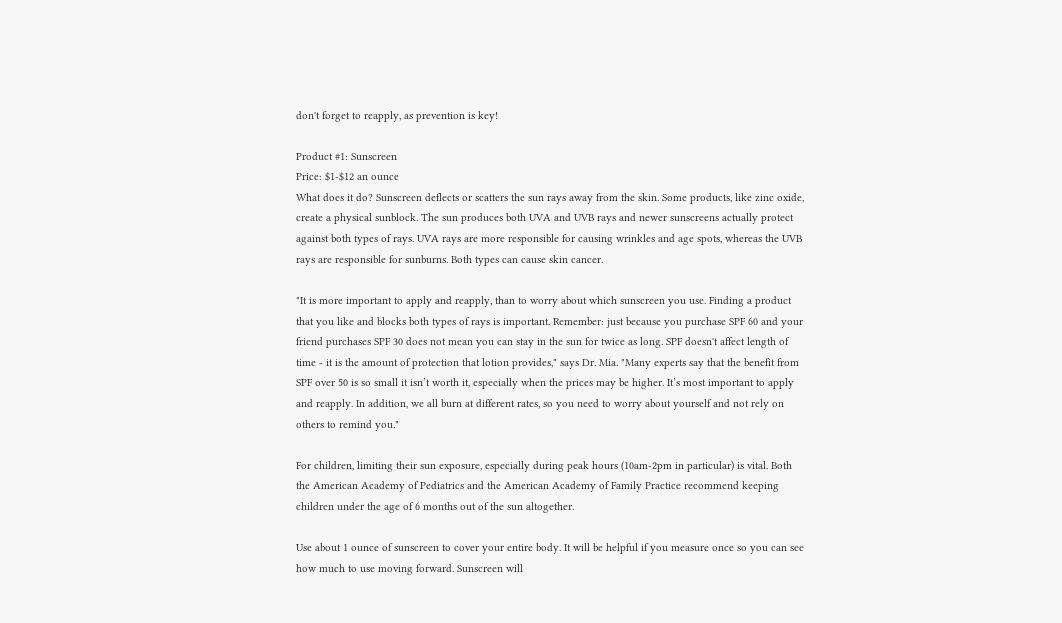don't forget to reapply, as prevention is key!

Product #1: Sunscreen
Price: $1-$12 an ounce
What does it do? Sunscreen deflects or scatters the sun rays away from the skin. Some products, like zinc oxide, create a physical sunblock. The sun produces both UVA and UVB rays and newer sunscreens actually protect against both types of rays. UVA rays are more responsible for causing wrinkles and age spots, whereas the UVB rays are responsible for sunburns. Both types can cause skin cancer.

"It is more important to apply and reapply, than to worry about which sunscreen you use. Finding a product that you like and blocks both types of rays is important. Remember: just because you purchase SPF 60 and your friend purchases SPF 30 does not mean you can stay in the sun for twice as long. SPF doesn't affect length of time - it is the amount of protection that lotion provides," says Dr. Mia. "Many experts say that the benefit from SPF over 50 is so small it isn’t worth it, especially when the prices may be higher. It’s most important to apply and reapply. In addition, we all burn at different rates, so you need to worry about yourself and not rely on others to remind you."

For children, limiting their sun exposure, especially during peak hours (10am-2pm in particular) is vital. Both the American Academy of Pediatrics and the American Academy of Family Practice recommend keeping children under the age of 6 months out of the sun altogether.

Use about 1 ounce of sunscreen to cover your entire body. It will be helpful if you measure once so you can see how much to use moving forward. Sunscreen will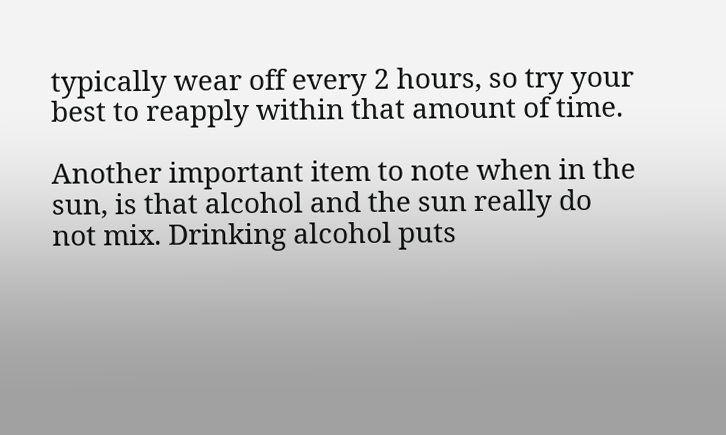typically wear off every 2 hours, so try your best to reapply within that amount of time.

Another important item to note when in the sun, is that alcohol and the sun really do not mix. Drinking alcohol puts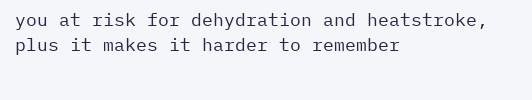you at risk for dehydration and heatstroke, plus it makes it harder to remember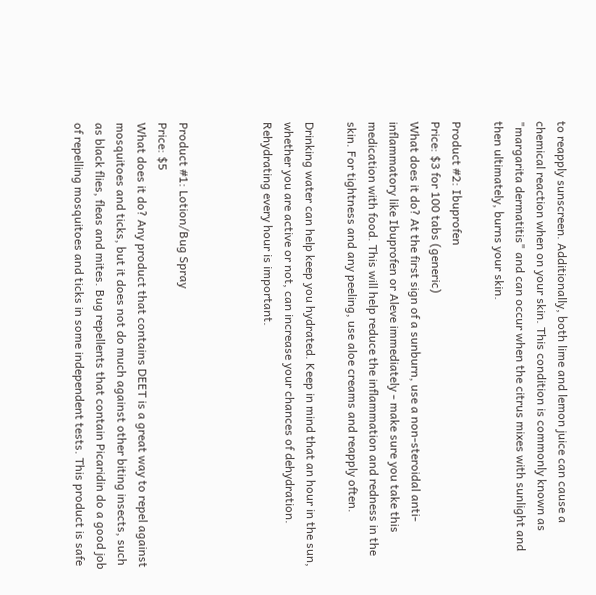to reapply sunscreen. Additionally, both lime and lemon juice can cause a chemical reaction when on your skin. This condition is commonly known as "margarita dermatitis" and can occur when the citrus mixes with sunlight and then ultimately, burns your skin.

Product #2: Ibuprofen
Price: $3 for 100 tabs (generic)
What does it do? At the first sign of a sunburn, use a non-steroidal anti-inflammatory like Ibuprofen or Aleve immediately - make sure you take this medication with food. This will help reduce the inflammation and redness in the skin. For tightness and any peeling, use aloe creams and reapply often.

Drinking water can help keep you hydrated. Keep in mind that an hour in the sun, whether you are active or not, can increase your chances of dehydration. Rehydrating every hour is important.



Product #1: Lotion/Bug Spray
Price: $5
What does it do? Any product that contains DEET is a great way to repel against mosquitoes and ticks, but it does not do much against other biting insects, such as black flies, fleas and mites. Bug repellents that contain Picaridin do a good job of repelling mosquitoes and ticks in some independent tests. This product is safe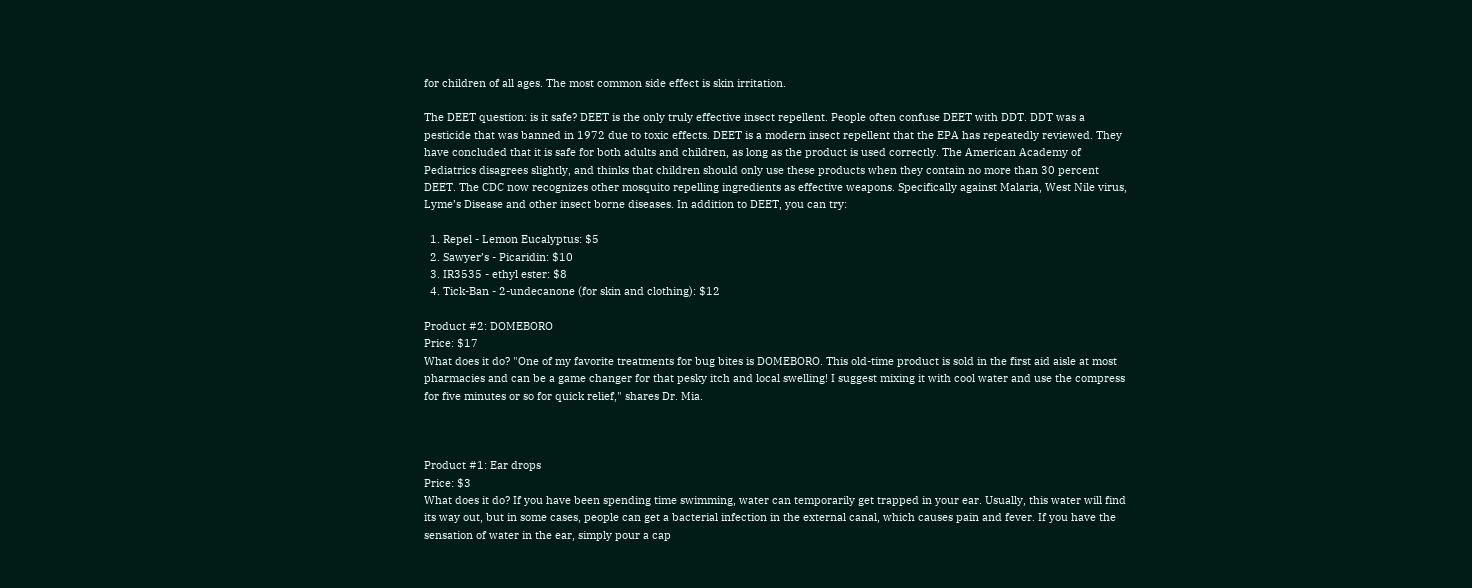for children of all ages. The most common side effect is skin irritation.

The DEET question: is it safe? DEET is the only truly effective insect repellent. People often confuse DEET with DDT. DDT was a pesticide that was banned in 1972 due to toxic effects. DEET is a modern insect repellent that the EPA has repeatedly reviewed. They have concluded that it is safe for both adults and children, as long as the product is used correctly. The American Academy of Pediatrics disagrees slightly, and thinks that children should only use these products when they contain no more than 30 percent DEET. The CDC now recognizes other mosquito repelling ingredients as effective weapons. Specifically against Malaria, West Nile virus, Lyme’s Disease and other insect borne diseases. In addition to DEET, you can try:

  1. Repel - Lemon Eucalyptus: $5
  2. Sawyer’s - Picaridin: $10
  3. IR3535 - ethyl ester: $8
  4. Tick-Ban - 2-undecanone (for skin and clothing): $12

Product #2: DOMEBORO
Price: $17
What does it do? "One of my favorite treatments for bug bites is DOMEBORO. This old-time product is sold in the first aid aisle at most pharmacies and can be a game changer for that pesky itch and local swelling! I suggest mixing it with cool water and use the compress for five minutes or so for quick relief," shares Dr. Mia.



Product #1: Ear drops
Price: $3
What does it do? If you have been spending time swimming, water can temporarily get trapped in your ear. Usually, this water will find its way out, but in some cases, people can get a bacterial infection in the external canal, which causes pain and fever. If you have the sensation of water in the ear, simply pour a cap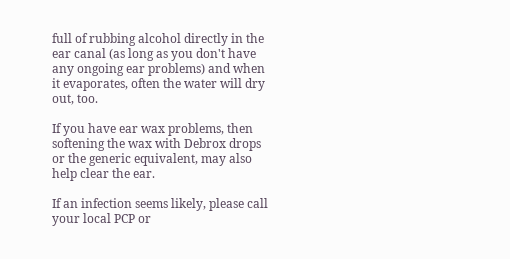full of rubbing alcohol directly in the ear canal (as long as you don't have any ongoing ear problems) and when it evaporates, often the water will dry out, too.

If you have ear wax problems, then softening the wax with Debrox drops or the generic equivalent, may also help clear the ear.

If an infection seems likely, please call your local PCP or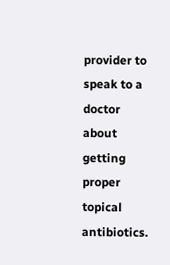provider to speak to a doctor about getting proper topical antibiotics.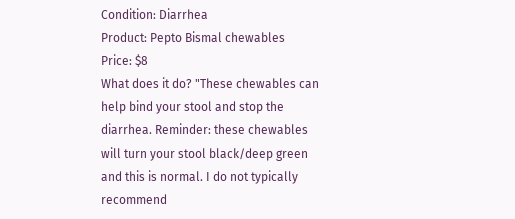Condition: Diarrhea
Product: Pepto Bismal chewables
Price: $8
What does it do? "These chewables can help bind your stool and stop the diarrhea. Reminder: these chewables will turn your stool black/deep green and this is normal. I do not typically recommend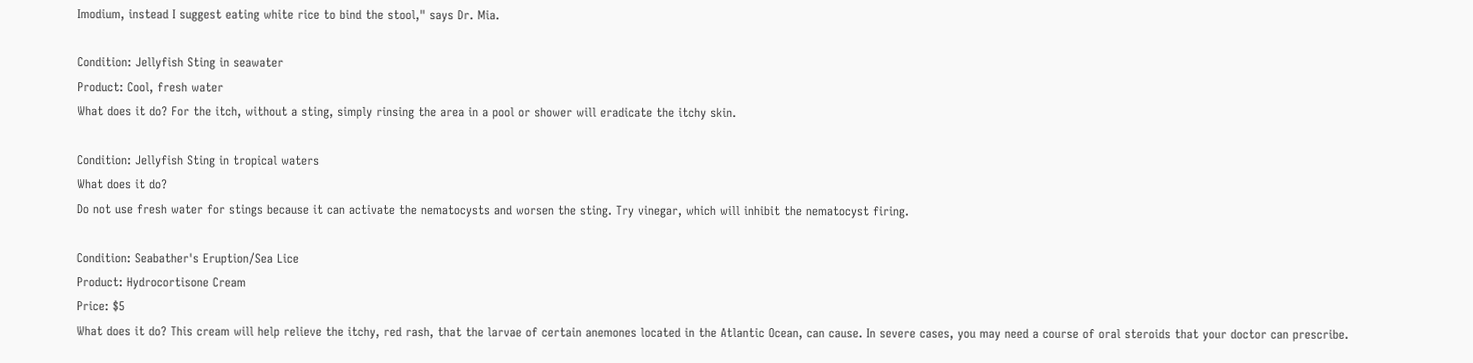Imodium, instead I suggest eating white rice to bind the stool," says Dr. Mia.

Condition: Jellyfish Sting in seawater
Product: Cool, fresh water
What does it do? For the itch, without a sting, simply rinsing the area in a pool or shower will eradicate the itchy skin.

Condition: Jellyfish Sting in tropical waters
What does it do?
Do not use fresh water for stings because it can activate the nematocysts and worsen the sting. Try vinegar, which will inhibit the nematocyst firing.

Condition: Seabather's Eruption/Sea Lice
Product: Hydrocortisone Cream
Price: $5
What does it do? This cream will help relieve the itchy, red rash, that the larvae of certain anemones located in the Atlantic Ocean, can cause. In severe cases, you may need a course of oral steroids that your doctor can prescribe.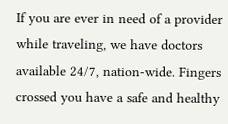If you are ever in need of a provider while traveling, we have doctors available 24/7, nation-wide. Fingers crossed you have a safe and healthy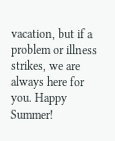vacation, but if a problem or illness strikes, we are always here for you. Happy Summer!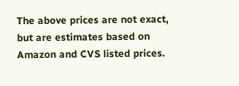The above prices are not exact, but are estimates based on Amazon and CVS listed prices.